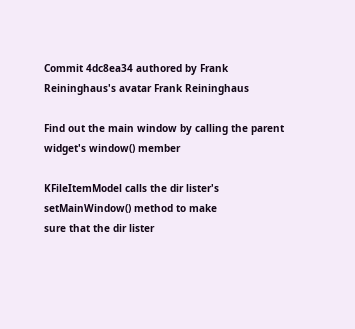Commit 4dc8ea34 authored by Frank Reininghaus's avatar Frank Reininghaus

Find out the main window by calling the parent widget's window() member

KFileItemModel calls the dir lister's setMainWindow() method to make
sure that the dir lister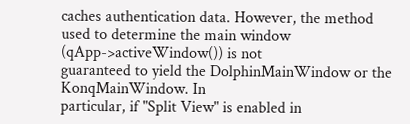caches authentication data. However, the method
used to determine the main window (qApp->activeWindow()) is not
guaranteed to yield the DolphinMainWindow or the KonqMainWindow. In
particular, if "Split View" is enabled in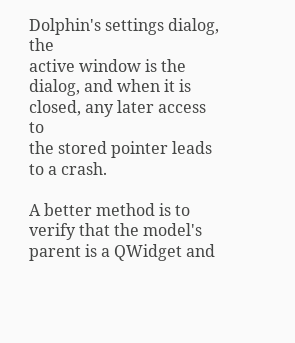Dolphin's settings dialog, the
active window is the dialog, and when it is closed, any later access to
the stored pointer leads to a crash.

A better method is to verify that the model's parent is a QWidget and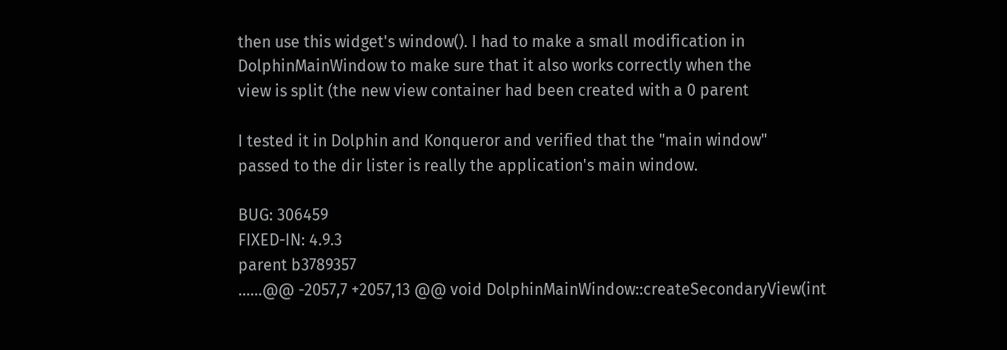then use this widget's window(). I had to make a small modification in
DolphinMainWindow to make sure that it also works correctly when the
view is split (the new view container had been created with a 0 parent

I tested it in Dolphin and Konqueror and verified that the "main window"
passed to the dir lister is really the application's main window.

BUG: 306459
FIXED-IN: 4.9.3
parent b3789357
......@@ -2057,7 +2057,13 @@ void DolphinMainWindow::createSecondaryView(int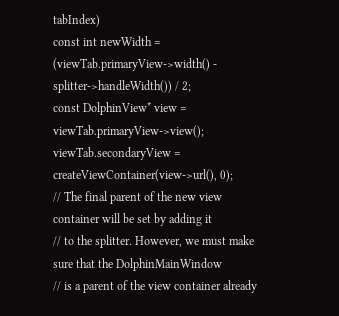tabIndex)
const int newWidth = (viewTab.primaryView->width() - splitter->handleWidth()) / 2;
const DolphinView* view = viewTab.primaryView->view();
viewTab.secondaryView = createViewContainer(view->url(), 0);
// The final parent of the new view container will be set by adding it
// to the splitter. However, we must make sure that the DolphinMainWindow
// is a parent of the view container already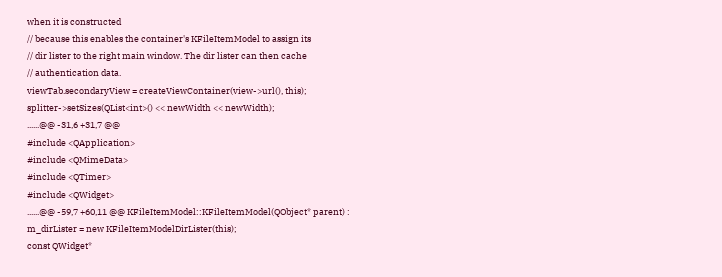when it is constructed
// because this enables the container's KFileItemModel to assign its
// dir lister to the right main window. The dir lister can then cache
// authentication data.
viewTab.secondaryView = createViewContainer(view->url(), this);
splitter->setSizes(QList<int>() << newWidth << newWidth);
......@@ -31,6 +31,7 @@
#include <QApplication>
#include <QMimeData>
#include <QTimer>
#include <QWidget>
......@@ -59,7 +60,11 @@ KFileItemModel::KFileItemModel(QObject* parent) :
m_dirLister = new KFileItemModelDirLister(this);
const QWidget*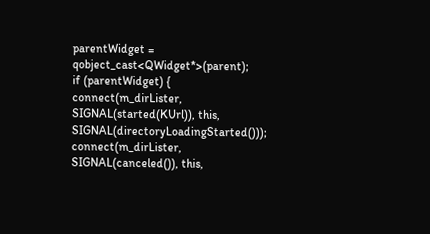parentWidget = qobject_cast<QWidget*>(parent);
if (parentWidget) {
connect(m_dirLister, SIGNAL(started(KUrl)), this, SIGNAL(directoryLoadingStarted()));
connect(m_dirLister, SIGNAL(canceled()), this,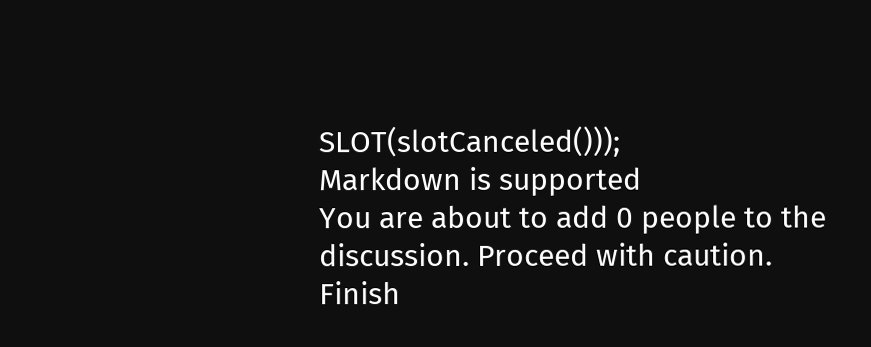SLOT(slotCanceled()));
Markdown is supported
You are about to add 0 people to the discussion. Proceed with caution.
Finish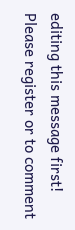editing this message first!
Please register or to comment